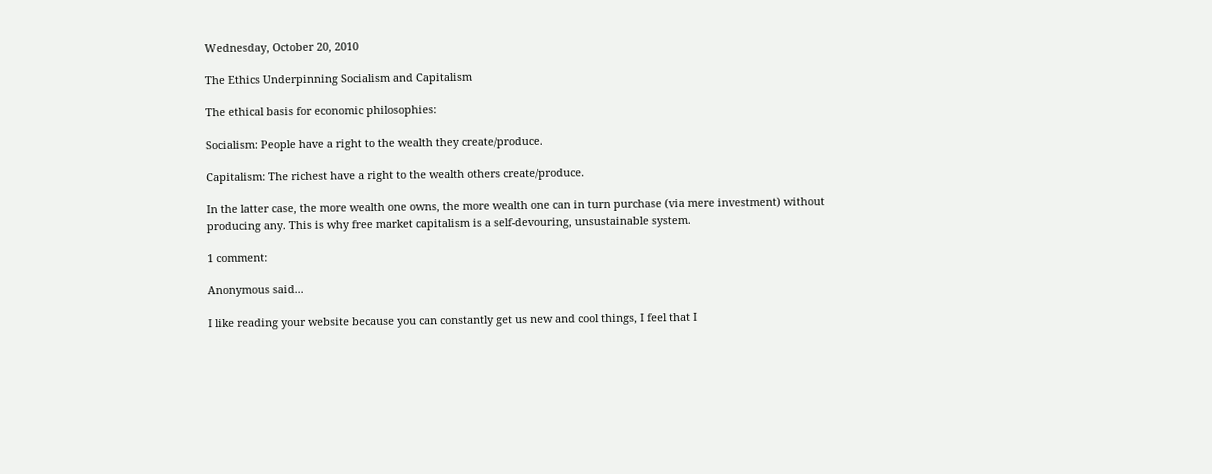Wednesday, October 20, 2010

The Ethics Underpinning Socialism and Capitalism

The ethical basis for economic philosophies:

Socialism: People have a right to the wealth they create/produce.

Capitalism: The richest have a right to the wealth others create/produce.

In the latter case, the more wealth one owns, the more wealth one can in turn purchase (via mere investment) without producing any. This is why free market capitalism is a self-devouring, unsustainable system.

1 comment:

Anonymous said...

I like reading your website because you can constantly get us new and cool things, I feel that I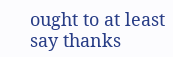ought to at least say thanks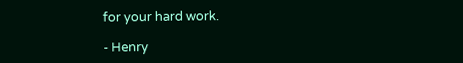for your hard work.

- Henry